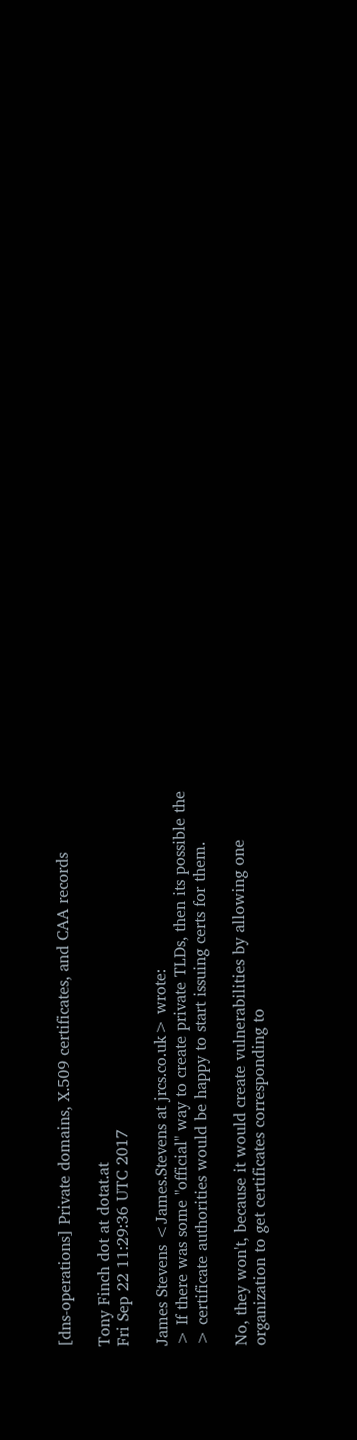[dns-operations] Private domains, X.509 certificates, and CAA records

Tony Finch dot at dotat.at
Fri Sep 22 11:29:36 UTC 2017

James Stevens <James.Stevens at jrcs.co.uk> wrote:
> If there was some "official" way to create private TLDs, then its possible the
> certificate authorities would be happy to start issuing certs for them.

No, they won't, because it would create vulnerabilities by allowing one
organization to get certificates corresponding to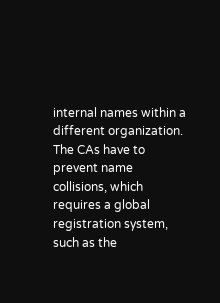internal names within a
different organization. The CAs have to prevent name collisions, which
requires a global registration system, such as the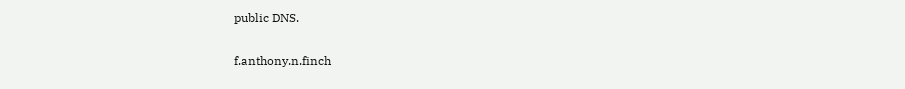public DNS.

f.anthony.n.finch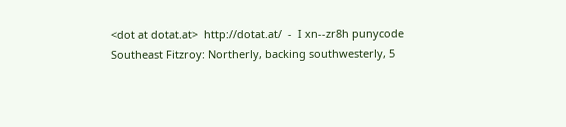<dot at dotat.at>  http://dotat.at/  -  I xn--zr8h punycode
Southeast Fitzroy: Northerly, backing southwesterly, 5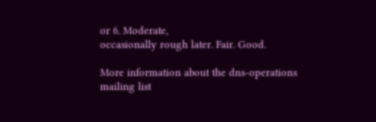or 6. Moderate,
occasionally rough later. Fair. Good.

More information about the dns-operations mailing list